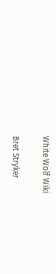White Wolf Wiki

Bret Stryker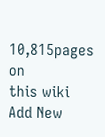10,815pages on
this wiki
Add New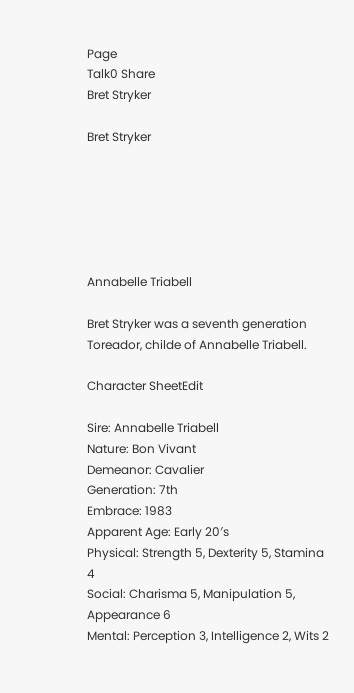Page
Talk0 Share
Bret Stryker

Bret Stryker






Annabelle Triabell

Bret Stryker was a seventh generation Toreador, childe of Annabelle Triabell.

Character SheetEdit

Sire: Annabelle Triabell
Nature: Bon Vivant
Demeanor: Cavalier
Generation: 7th
Embrace: 1983
Apparent Age: Early 20′s
Physical: Strength 5, Dexterity 5, Stamina 4
Social: Charisma 5, Manipulation 5, Appearance 6
Mental: Perception 3, Intelligence 2, Wits 2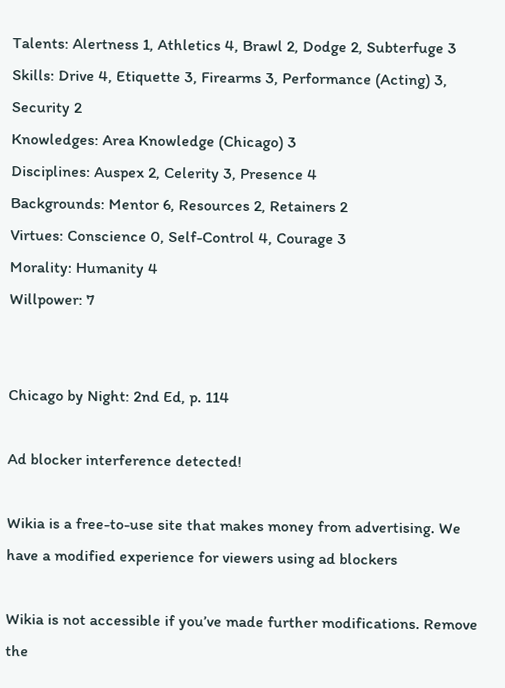Talents: Alertness 1, Athletics 4, Brawl 2, Dodge 2, Subterfuge 3
Skills: Drive 4, Etiquette 3, Firearms 3, Performance (Acting) 3, Security 2
Knowledges: Area Knowledge (Chicago) 3
Disciplines: Auspex 2, Celerity 3, Presence 4
Backgrounds: Mentor 6, Resources 2, Retainers 2
Virtues: Conscience 0, Self-Control 4, Courage 3
Morality: Humanity 4
Willpower: 7


Chicago by Night: 2nd Ed, p. 114

Ad blocker interference detected!

Wikia is a free-to-use site that makes money from advertising. We have a modified experience for viewers using ad blockers

Wikia is not accessible if you’ve made further modifications. Remove the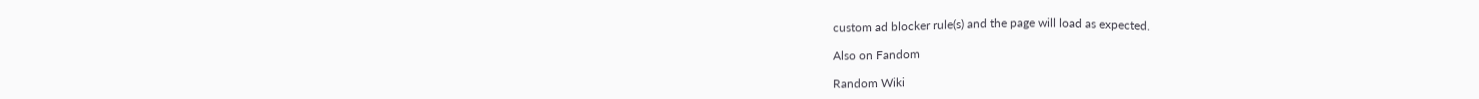custom ad blocker rule(s) and the page will load as expected.

Also on Fandom

Random Wiki